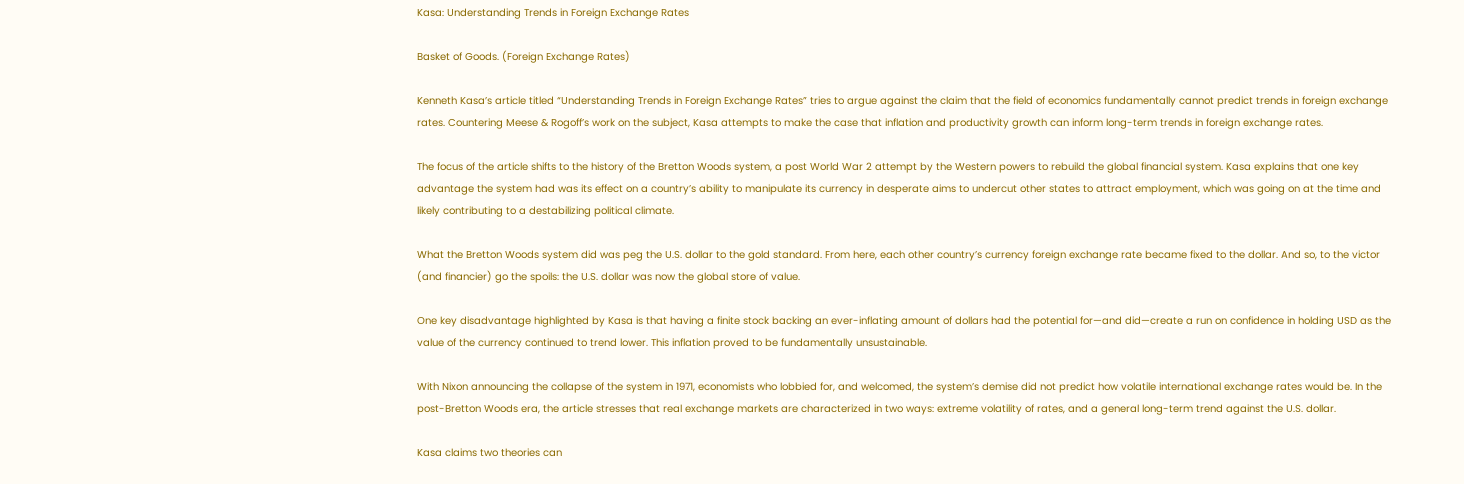Kasa: Understanding Trends in Foreign Exchange Rates

Basket of Goods. (Foreign Exchange Rates)

Kenneth Kasa’s article titled “Understanding Trends in Foreign Exchange Rates” tries to argue against the claim that the field of economics fundamentally cannot predict trends in foreign exchange rates. Countering Meese & Rogoff’s work on the subject, Kasa attempts to make the case that inflation and productivity growth can inform long-term trends in foreign exchange rates.

The focus of the article shifts to the history of the Bretton Woods system, a post World War 2 attempt by the Western powers to rebuild the global financial system. Kasa explains that one key advantage the system had was its effect on a country’s ability to manipulate its currency in desperate aims to undercut other states to attract employment, which was going on at the time and likely contributing to a destabilizing political climate.

What the Bretton Woods system did was peg the U.S. dollar to the gold standard. From here, each other country’s currency foreign exchange rate became fixed to the dollar. And so, to the victor (and financier) go the spoils: the U.S. dollar was now the global store of value.

One key disadvantage highlighted by Kasa is that having a finite stock backing an ever-inflating amount of dollars had the potential for—and did—create a run on confidence in holding USD as the value of the currency continued to trend lower. This inflation proved to be fundamentally unsustainable.

With Nixon announcing the collapse of the system in 1971, economists who lobbied for, and welcomed, the system’s demise did not predict how volatile international exchange rates would be. In the post-Bretton Woods era, the article stresses that real exchange markets are characterized in two ways: extreme volatility of rates, and a general long-term trend against the U.S. dollar.

Kasa claims two theories can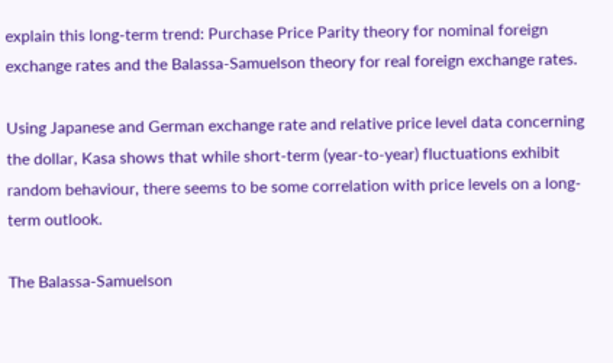explain this long-term trend: Purchase Price Parity theory for nominal foreign exchange rates and the Balassa-Samuelson theory for real foreign exchange rates.

Using Japanese and German exchange rate and relative price level data concerning the dollar, Kasa shows that while short-term (year-to-year) fluctuations exhibit random behaviour, there seems to be some correlation with price levels on a long-term outlook.

The Balassa-Samuelson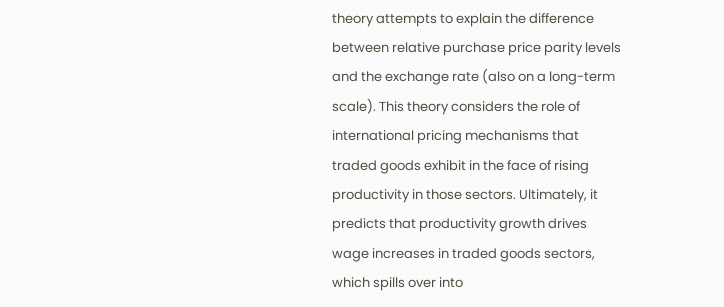theory attempts to explain the difference between relative purchase price parity levels and the exchange rate (also on a long-term scale). This theory considers the role of international pricing mechanisms that traded goods exhibit in the face of rising productivity in those sectors. Ultimately, it predicts that productivity growth drives wage increases in traded goods sectors, which spills over into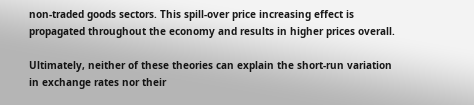non-traded goods sectors. This spill-over price increasing effect is propagated throughout the economy and results in higher prices overall.

Ultimately, neither of these theories can explain the short-run variation in exchange rates nor their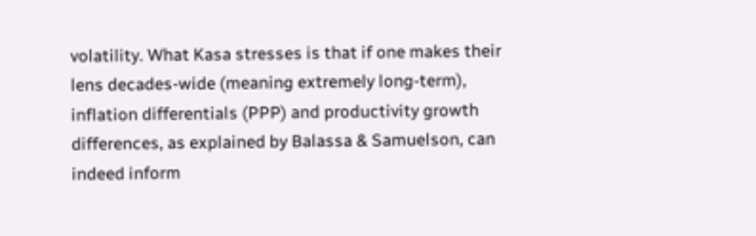volatility. What Kasa stresses is that if one makes their lens decades-wide (meaning extremely long-term), inflation differentials (PPP) and productivity growth differences, as explained by Balassa & Samuelson, can indeed inform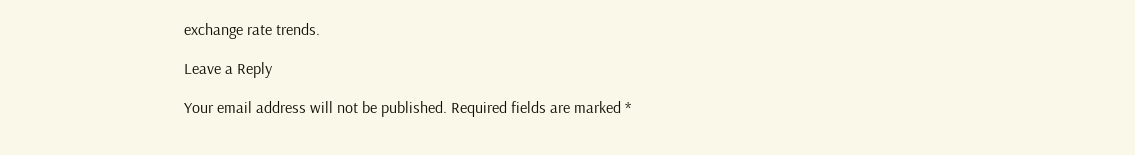exchange rate trends.

Leave a Reply

Your email address will not be published. Required fields are marked *